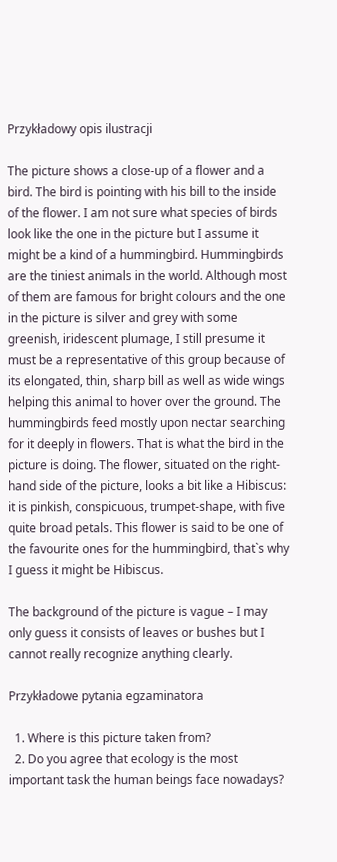Przykładowy opis ilustracji

The picture shows a close-up of a flower and a bird. The bird is pointing with his bill to the inside of the flower. I am not sure what species of birds look like the one in the picture but I assume it might be a kind of a hummingbird. Hummingbirds are the tiniest animals in the world. Although most of them are famous for bright colours and the one in the picture is silver and grey with some greenish, iridescent plumage, I still presume it must be a representative of this group because of its elongated, thin, sharp bill as well as wide wings helping this animal to hover over the ground. The hummingbirds feed mostly upon nectar searching for it deeply in flowers. That is what the bird in the picture is doing. The flower, situated on the right-hand side of the picture, looks a bit like a Hibiscus: it is pinkish, conspicuous, trumpet-shape, with five quite broad petals. This flower is said to be one of the favourite ones for the hummingbird, that`s why I guess it might be Hibiscus.

The background of the picture is vague – I may only guess it consists of leaves or bushes but I cannot really recognize anything clearly.

Przykładowe pytania egzaminatora

  1. Where is this picture taken from?
  2. Do you agree that ecology is the most important task the human beings face nowadays?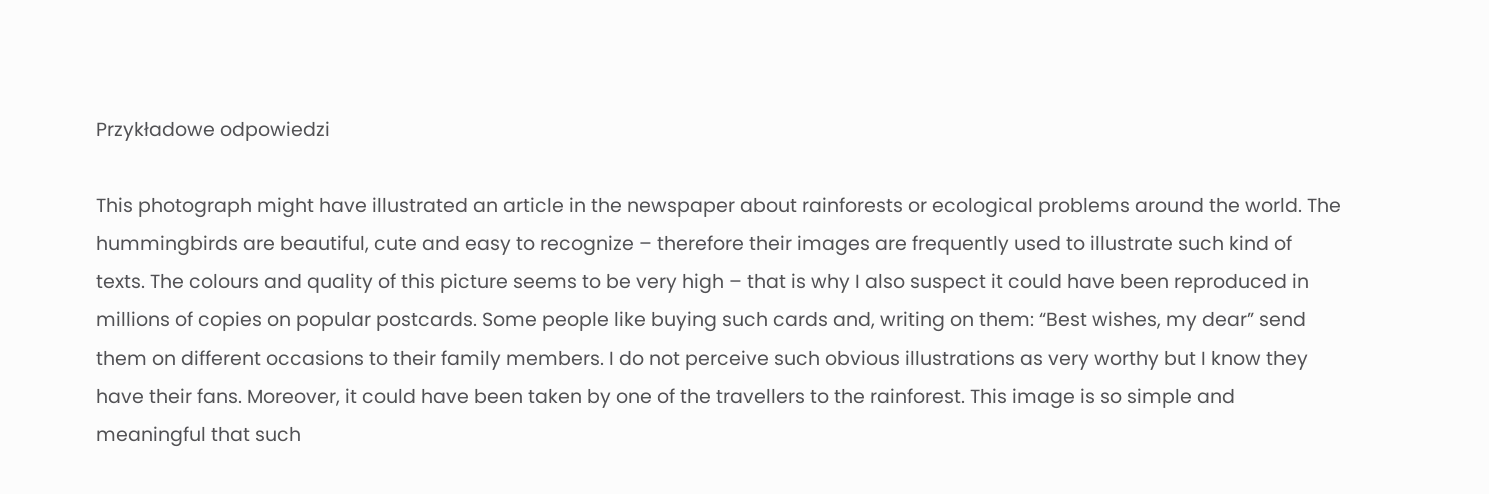Przykładowe odpowiedzi

This photograph might have illustrated an article in the newspaper about rainforests or ecological problems around the world. The hummingbirds are beautiful, cute and easy to recognize – therefore their images are frequently used to illustrate such kind of texts. The colours and quality of this picture seems to be very high – that is why I also suspect it could have been reproduced in millions of copies on popular postcards. Some people like buying such cards and, writing on them: “Best wishes, my dear” send them on different occasions to their family members. I do not perceive such obvious illustrations as very worthy but I know they have their fans. Moreover, it could have been taken by one of the travellers to the rainforest. This image is so simple and meaningful that such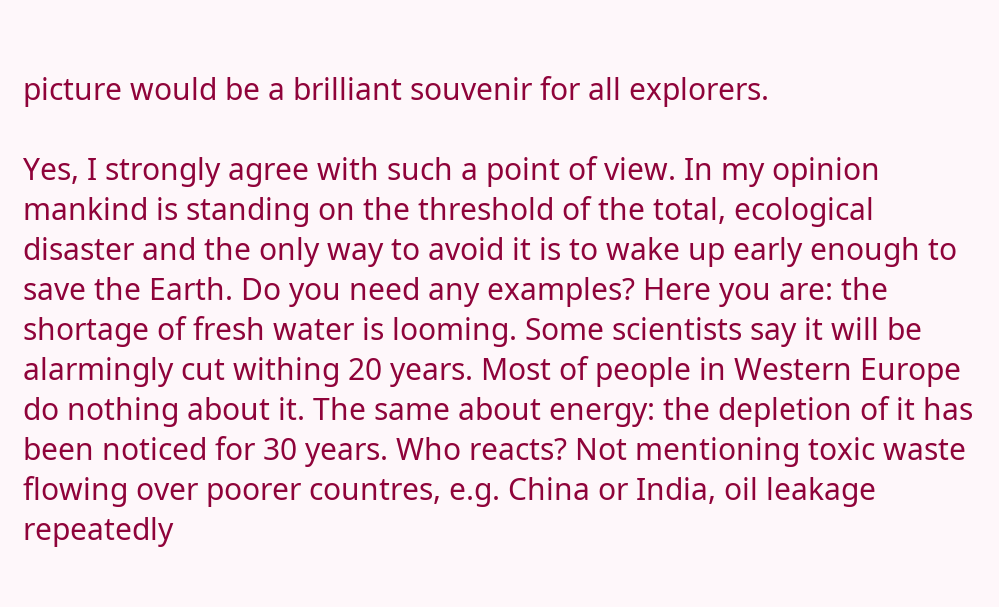picture would be a brilliant souvenir for all explorers.

Yes, I strongly agree with such a point of view. In my opinion mankind is standing on the threshold of the total, ecological disaster and the only way to avoid it is to wake up early enough to save the Earth. Do you need any examples? Here you are: the shortage of fresh water is looming. Some scientists say it will be alarmingly cut withing 20 years. Most of people in Western Europe do nothing about it. The same about energy: the depletion of it has been noticed for 30 years. Who reacts? Not mentioning toxic waste flowing over poorer countres, e.g. China or India, oil leakage repeatedly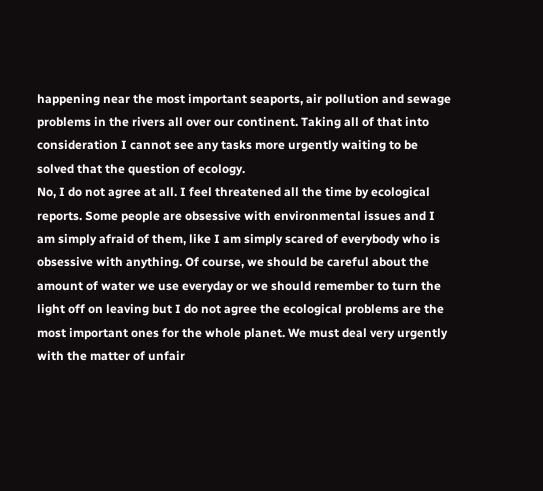happening near the most important seaports, air pollution and sewage problems in the rivers all over our continent. Taking all of that into consideration I cannot see any tasks more urgently waiting to be solved that the question of ecology.
No, I do not agree at all. I feel threatened all the time by ecological reports. Some people are obsessive with environmental issues and I am simply afraid of them, like I am simply scared of everybody who is obsessive with anything. Of course, we should be careful about the amount of water we use everyday or we should remember to turn the light off on leaving but I do not agree the ecological problems are the most important ones for the whole planet. We must deal very urgently with the matter of unfair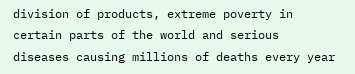division of products, extreme poverty in certain parts of the world and serious diseases causing millions of deaths every year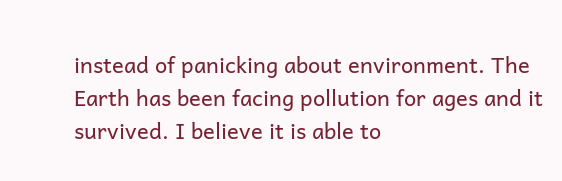instead of panicking about environment. The Earth has been facing pollution for ages and it survived. I believe it is able to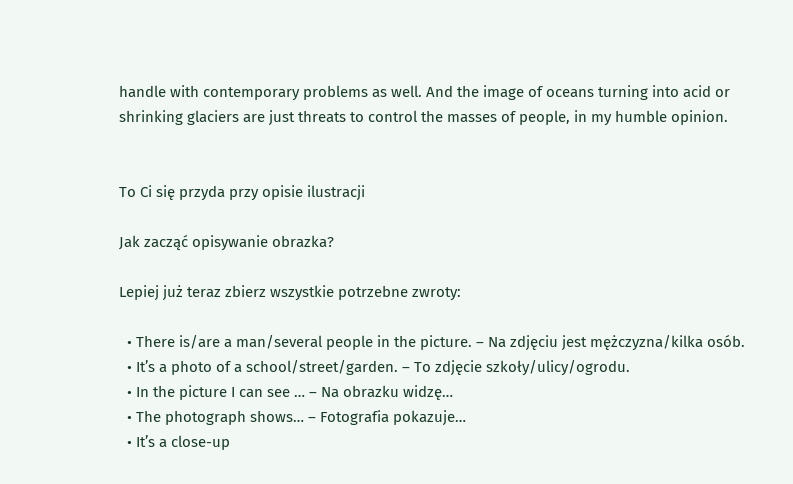handle with contemporary problems as well. And the image of oceans turning into acid or shrinking glaciers are just threats to control the masses of people, in my humble opinion.


To Ci się przyda przy opisie ilustracji

Jak zacząć opisywanie obrazka?

Lepiej już teraz zbierz wszystkie potrzebne zwroty:

  • There is/are a man/several people in the picture. – Na zdjęciu jest mężczyzna/kilka osób.
  • It’s a photo of a school/street/garden. – To zdjęcie szkoły/ulicy/ogrodu.
  • In the picture I can see … – Na obrazku widzę…
  • The photograph shows… – Fotografia pokazuje…
  • It’s a close-up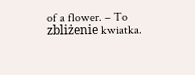of a flower. – To zbliżenie kwiatka.